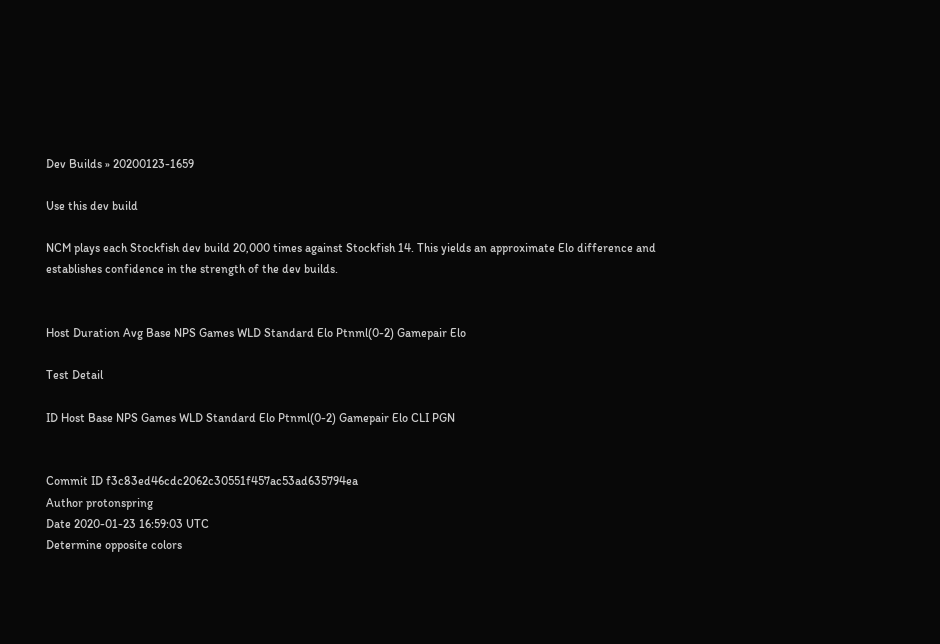Dev Builds » 20200123-1659

Use this dev build

NCM plays each Stockfish dev build 20,000 times against Stockfish 14. This yields an approximate Elo difference and establishes confidence in the strength of the dev builds.


Host Duration Avg Base NPS Games WLD Standard Elo Ptnml(0-2) Gamepair Elo

Test Detail

ID Host Base NPS Games WLD Standard Elo Ptnml(0-2) Gamepair Elo CLI PGN


Commit ID f3c83ed46cdc2062c30551f457ac53ad635794ea
Author protonspring
Date 2020-01-23 16:59:03 UTC
Determine opposite colors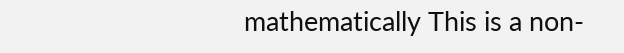mathematically This is a non-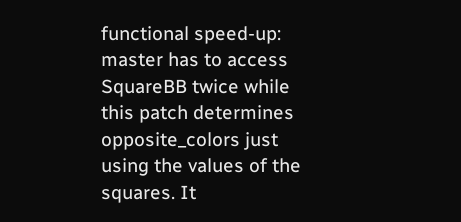functional speed-up: master has to access SquareBB twice while this patch determines opposite_colors just using the values of the squares. It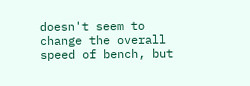doesn't seem to change the overall speed of bench, but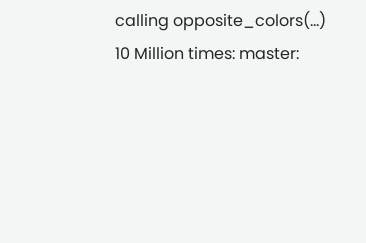calling opposite_colors(...) 10 Million times: master: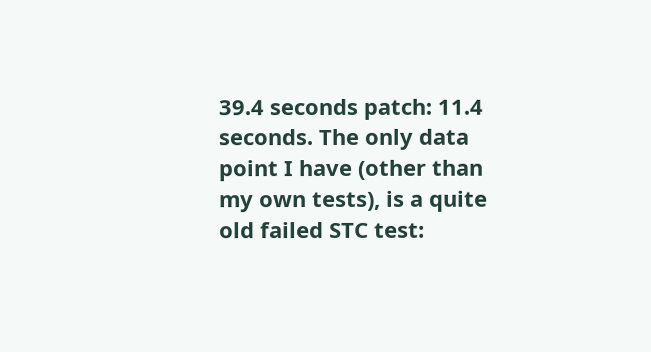39.4 seconds patch: 11.4 seconds. The only data point I have (other than my own tests), is a quite old failed STC test: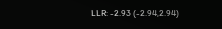LLR: -2.93 (-2.94,2.94)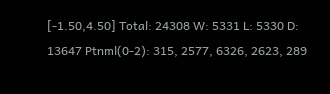[-1.50,4.50] Total: 24308 W: 5331 L: 5330 D: 13647 Ptnml(0-2): 315, 2577, 6326, 2623, 289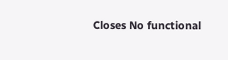Closes No functional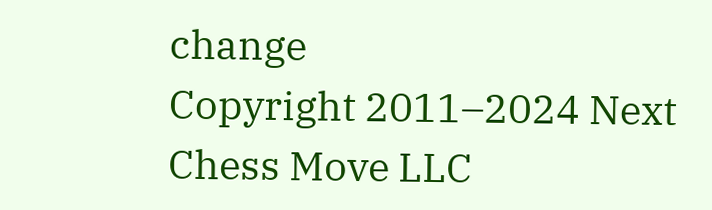change
Copyright 2011–2024 Next Chess Move LLC